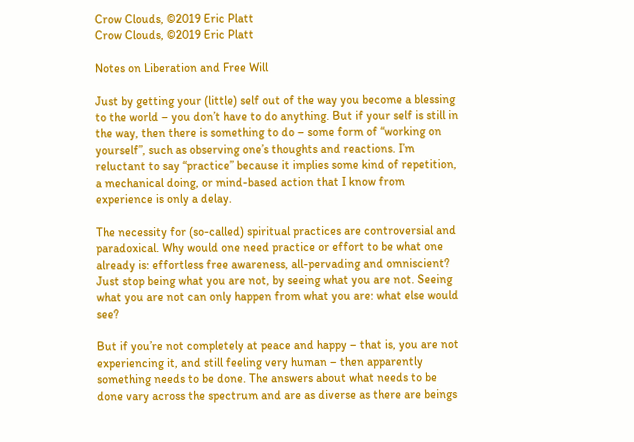Crow Clouds, ©2019 Eric Platt
Crow Clouds, ©2019 Eric Platt

Notes on Liberation and Free Will

Just by getting your (little) self out of the way you become a blessing to the world – you don’t have to do anything. But if your self is still in the way, then there is something to do – some form of “working on yourself”, such as observing one’s thoughts and reactions. I’m reluctant to say “practice” because it implies some kind of repetition, a mechanical doing, or mind-based action that I know from experience is only a delay.

The necessity for (so-called) spiritual practices are controversial and paradoxical. Why would one need practice or effort to be what one already is: effortless free awareness, all-pervading and omniscient? Just stop being what you are not, by seeing what you are not. Seeing what you are not can only happen from what you are: what else would see?

But if you’re not completely at peace and happy – that is, you are not experiencing it, and still feeling very human – then apparently something needs to be done. The answers about what needs to be done vary across the spectrum and are as diverse as there are beings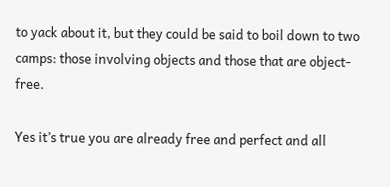to yack about it, but they could be said to boil down to two camps: those involving objects and those that are object-free.

Yes it’s true you are already free and perfect and all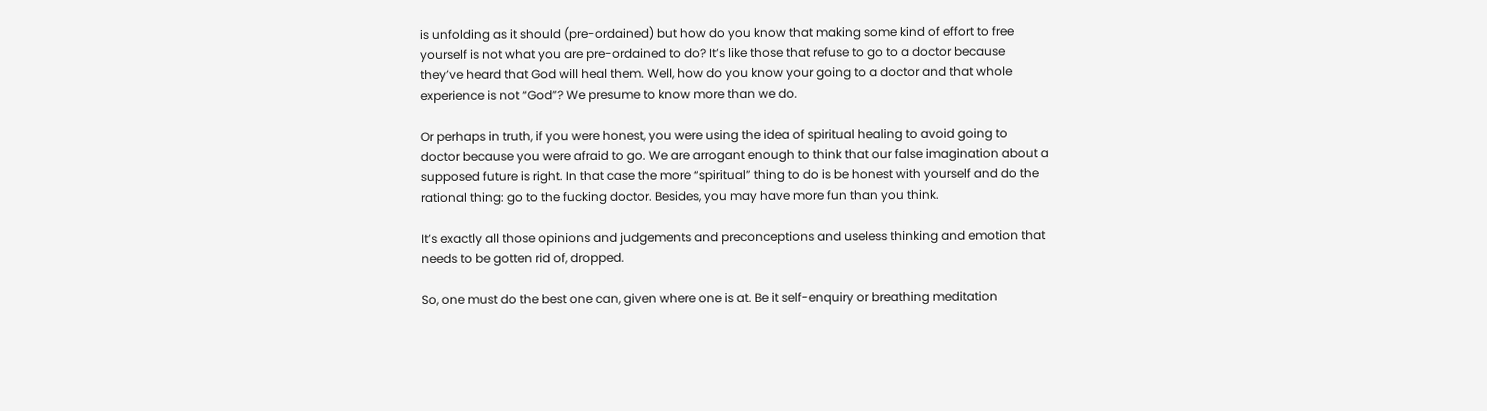is unfolding as it should (pre-ordained) but how do you know that making some kind of effort to free yourself is not what you are pre-ordained to do? It’s like those that refuse to go to a doctor because they’ve heard that God will heal them. Well, how do you know your going to a doctor and that whole experience is not “God”? We presume to know more than we do.

Or perhaps in truth, if you were honest, you were using the idea of spiritual healing to avoid going to doctor because you were afraid to go. We are arrogant enough to think that our false imagination about a supposed future is right. In that case the more “spiritual” thing to do is be honest with yourself and do the rational thing: go to the fucking doctor. Besides, you may have more fun than you think.

It’s exactly all those opinions and judgements and preconceptions and useless thinking and emotion that needs to be gotten rid of, dropped.

So, one must do the best one can, given where one is at. Be it self-enquiry or breathing meditation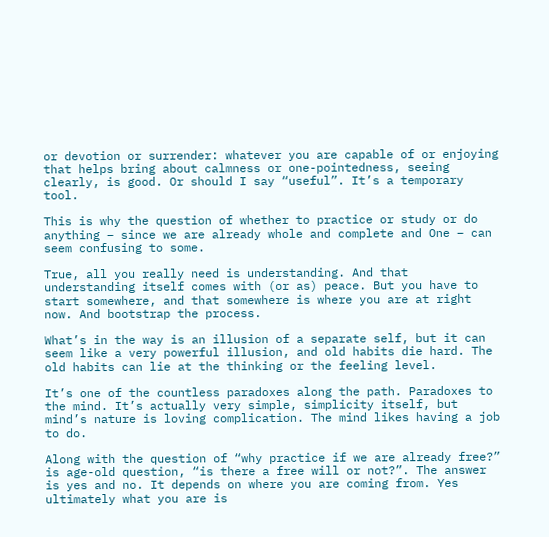or devotion or surrender: whatever you are capable of or enjoying that helps bring about calmness or one-pointedness, seeing clearly, is good. Or should I say “useful”. It’s a temporary tool.

This is why the question of whether to practice or study or do anything – since we are already whole and complete and One – can seem confusing to some.

True, all you really need is understanding. And that understanding itself comes with (or as) peace. But you have to start somewhere, and that somewhere is where you are at right now. And bootstrap the process.

What’s in the way is an illusion of a separate self, but it can seem like a very powerful illusion, and old habits die hard. The old habits can lie at the thinking or the feeling level.

It’s one of the countless paradoxes along the path. Paradoxes to the mind. It’s actually very simple, simplicity itself, but mind’s nature is loving complication. The mind likes having a job to do.

Along with the question of “why practice if we are already free?” is age-old question, “is there a free will or not?”. The answer is yes and no. It depends on where you are coming from. Yes ultimately what you are is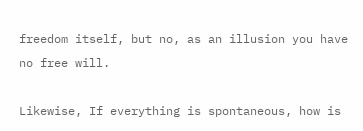freedom itself, but no, as an illusion you have no free will.

Likewise, If everything is spontaneous, how is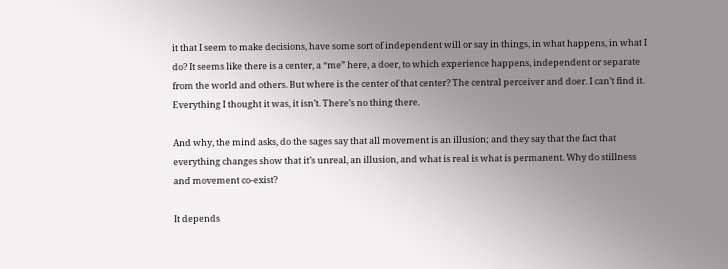it that I seem to make decisions, have some sort of independent will or say in things, in what happens, in what I do? It seems like there is a center, a “me” here, a doer, to which experience happens, independent or separate from the world and others. But where is the center of that center? The central perceiver and doer. I can’t find it. Everything I thought it was, it isn’t. There’s no thing there.

And why, the mind asks, do the sages say that all movement is an illusion; and they say that the fact that everything changes show that it’s unreal, an illusion, and what is real is what is permanent. Why do stillness and movement co-exist?

It depends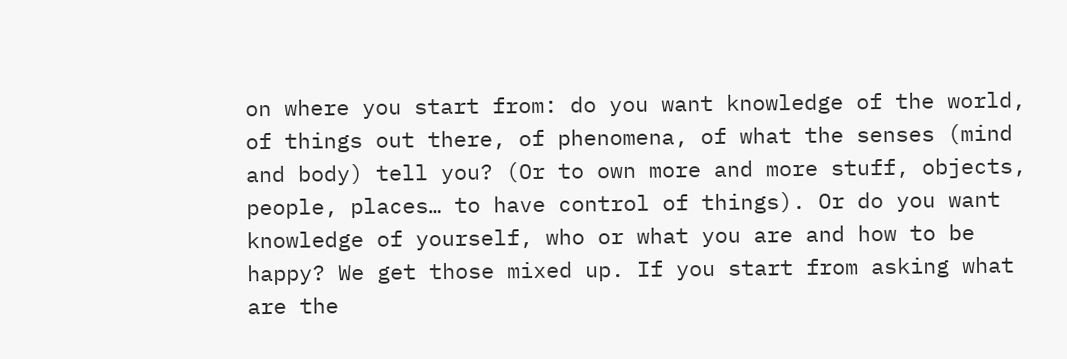on where you start from: do you want knowledge of the world, of things out there, of phenomena, of what the senses (mind and body) tell you? (Or to own more and more stuff, objects, people, places… to have control of things). Or do you want knowledge of yourself, who or what you are and how to be happy? We get those mixed up. If you start from asking what are the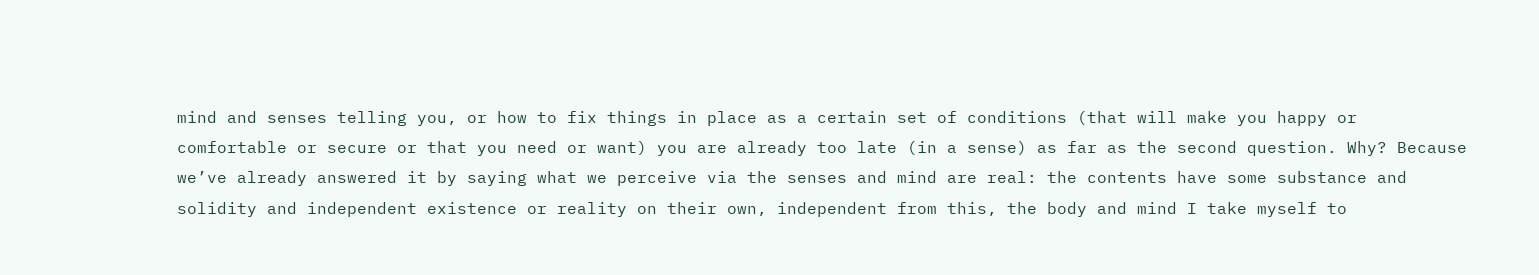mind and senses telling you, or how to fix things in place as a certain set of conditions (that will make you happy or comfortable or secure or that you need or want) you are already too late (in a sense) as far as the second question. Why? Because we’ve already answered it by saying what we perceive via the senses and mind are real: the contents have some substance and solidity and independent existence or reality on their own, independent from this, the body and mind I take myself to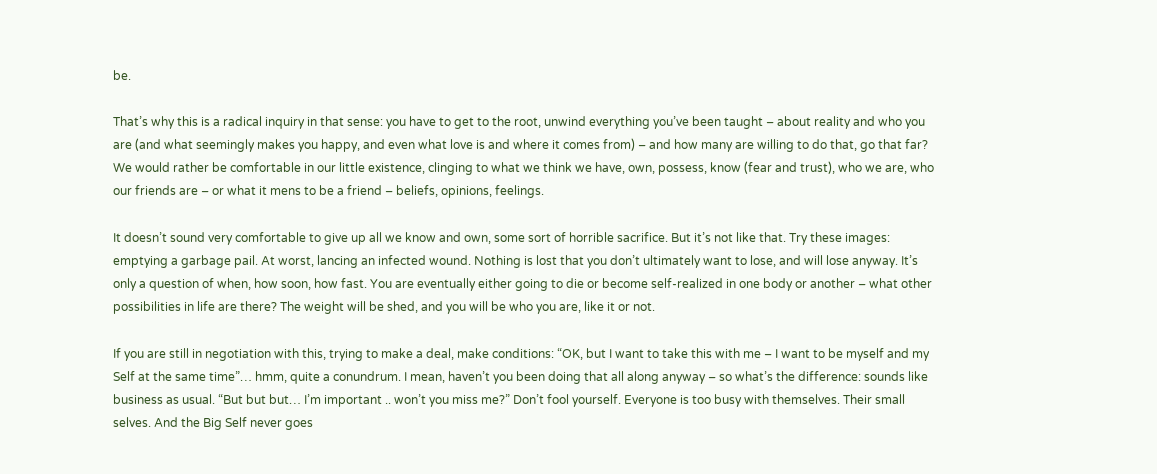be.

That’s why this is a radical inquiry in that sense: you have to get to the root, unwind everything you’ve been taught – about reality and who you are (and what seemingly makes you happy, and even what love is and where it comes from) – and how many are willing to do that, go that far? We would rather be comfortable in our little existence, clinging to what we think we have, own, possess, know (fear and trust), who we are, who our friends are – or what it mens to be a friend – beliefs, opinions, feelings.

It doesn’t sound very comfortable to give up all we know and own, some sort of horrible sacrifice. But it’s not like that. Try these images: emptying a garbage pail. At worst, lancing an infected wound. Nothing is lost that you don’t ultimately want to lose, and will lose anyway. It’s only a question of when, how soon, how fast. You are eventually either going to die or become self-realized in one body or another – what other possibilities in life are there? The weight will be shed, and you will be who you are, like it or not.

If you are still in negotiation with this, trying to make a deal, make conditions: “OK, but I want to take this with me – I want to be myself and my Self at the same time”… hmm, quite a conundrum. I mean, haven’t you been doing that all along anyway – so what’s the difference: sounds like business as usual. “But but but… I’m important .. won’t you miss me?” Don’t fool yourself. Everyone is too busy with themselves. Their small selves. And the Big Self never goes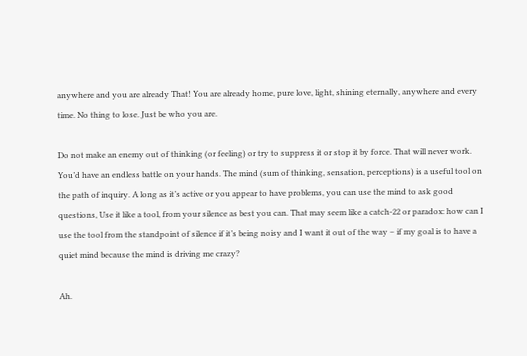anywhere and you are already That! You are already home, pure love, light, shining eternally, anywhere and every time. No thing to lose. Just be who you are.

Do not make an enemy out of thinking (or feeling) or try to suppress it or stop it by force. That will never work. You’d have an endless battle on your hands. The mind (sum of thinking, sensation, perceptions) is a useful tool on the path of inquiry. A long as it’s active or you appear to have problems, you can use the mind to ask good questions, Use it like a tool, from your silence as best you can. That may seem like a catch-22 or paradox: how can I use the tool from the standpoint of silence if it’s being noisy and I want it out of the way – if my goal is to have a quiet mind because the mind is driving me crazy?

Ah.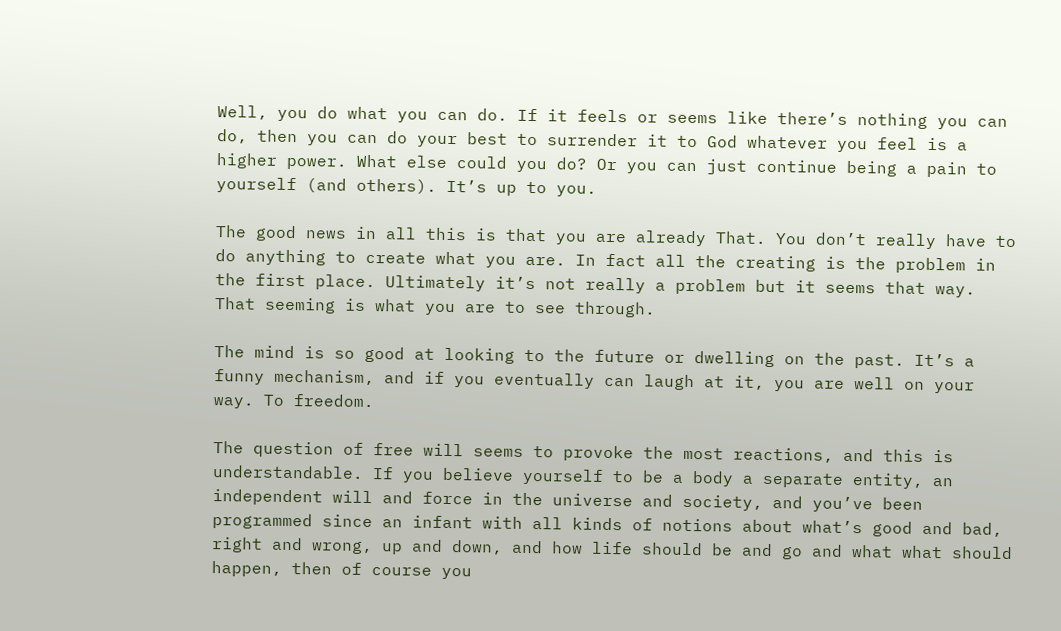Well, you do what you can do. If it feels or seems like there’s nothing you can do, then you can do your best to surrender it to God whatever you feel is a higher power. What else could you do? Or you can just continue being a pain to yourself (and others). It’s up to you.

The good news in all this is that you are already That. You don’t really have to do anything to create what you are. In fact all the creating is the problem in the first place. Ultimately it’s not really a problem but it seems that way. That seeming is what you are to see through.

The mind is so good at looking to the future or dwelling on the past. It’s a funny mechanism, and if you eventually can laugh at it, you are well on your way. To freedom.

The question of free will seems to provoke the most reactions, and this is understandable. If you believe yourself to be a body a separate entity, an independent will and force in the universe and society, and you’ve been programmed since an infant with all kinds of notions about what’s good and bad, right and wrong, up and down, and how life should be and go and what what should happen, then of course you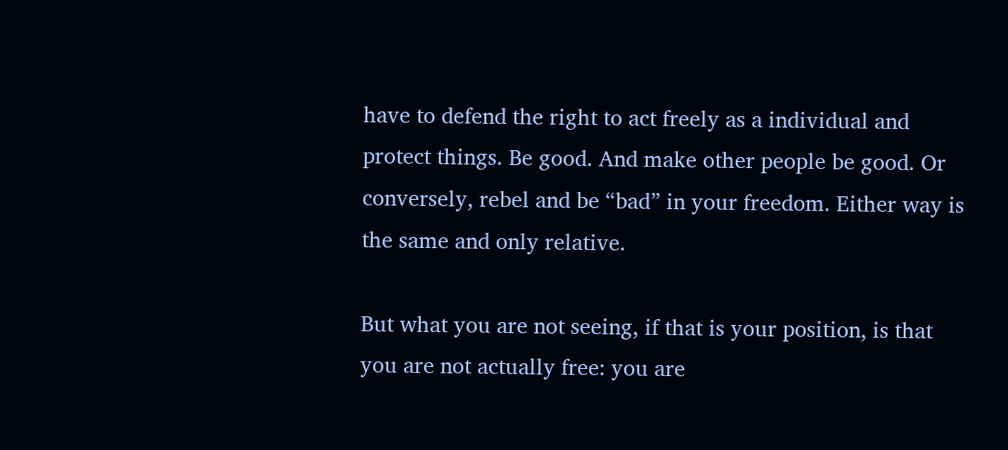have to defend the right to act freely as a individual and protect things. Be good. And make other people be good. Or conversely, rebel and be “bad” in your freedom. Either way is the same and only relative.

But what you are not seeing, if that is your position, is that you are not actually free: you are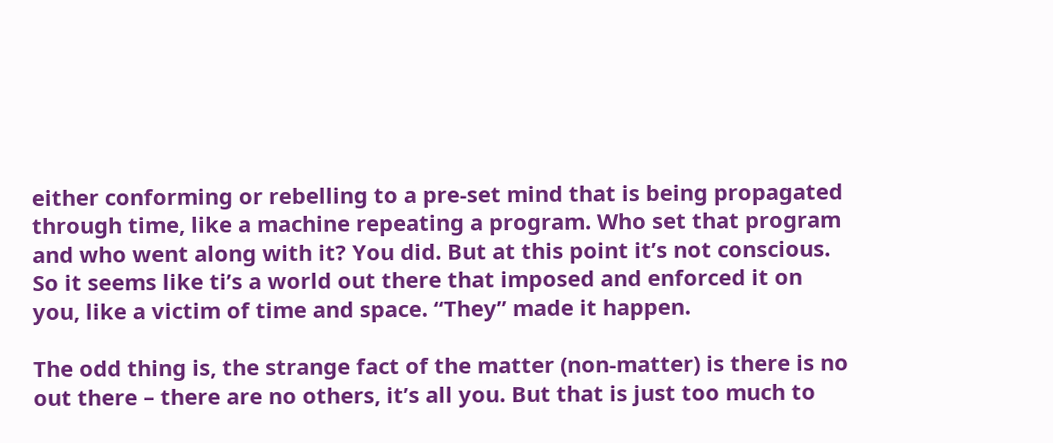either conforming or rebelling to a pre-set mind that is being propagated through time, like a machine repeating a program. Who set that program and who went along with it? You did. But at this point it’s not conscious. So it seems like ti’s a world out there that imposed and enforced it on you, like a victim of time and space. “They” made it happen.

The odd thing is, the strange fact of the matter (non-matter) is there is no out there – there are no others, it’s all you. But that is just too much to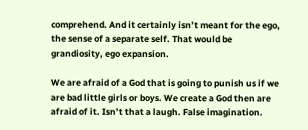comprehend. And it certainly isn’t meant for the ego, the sense of a separate self. That would be grandiosity, ego expansion.

We are afraid of a God that is going to punish us if we are bad little girls or boys. We create a God then are afraid of it. Isn’t that a laugh. False imagination.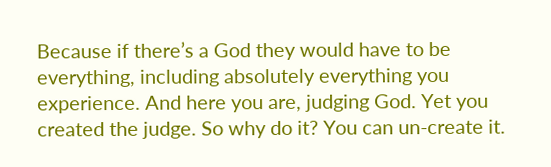Because if there’s a God they would have to be everything, including absolutely everything you experience. And here you are, judging God. Yet you created the judge. So why do it? You can un-create it.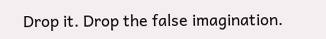Drop it. Drop the false imagination.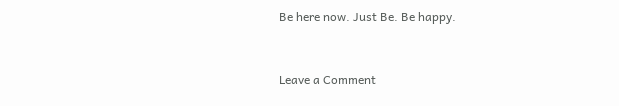Be here now. Just Be. Be happy.


Leave a Comment